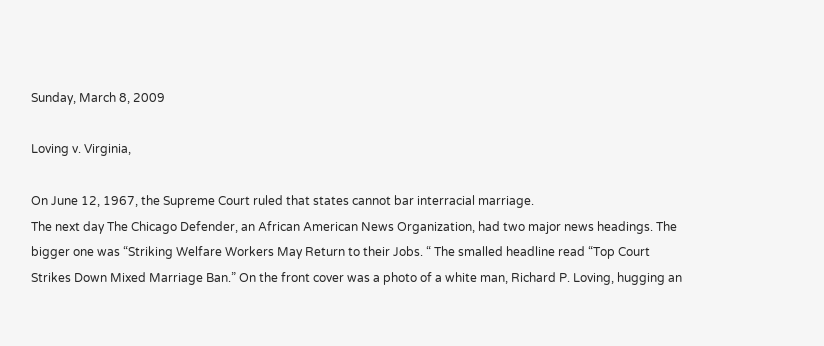Sunday, March 8, 2009

Loving v. Virginia,

On June 12, 1967, the Supreme Court ruled that states cannot bar interracial marriage.
The next day The Chicago Defender, an African American News Organization, had two major news headings. The bigger one was “Striking Welfare Workers May Return to their Jobs. “ The smalled headline read “Top Court Strikes Down Mixed Marriage Ban.” On the front cover was a photo of a white man, Richard P. Loving, hugging an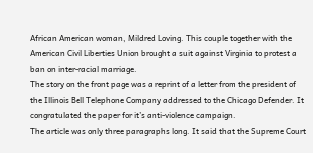African American woman, Mildred Loving. This couple together with the American Civil Liberties Union brought a suit against Virginia to protest a ban on inter-racial marriage.
The story on the front page was a reprint of a letter from the president of the Illinois Bell Telephone Company addressed to the Chicago Defender. It congratulated the paper for it’s anti-violence campaign.
The article was only three paragraphs long. It said that the Supreme Court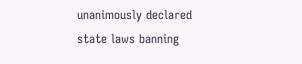unanimously declared state laws banning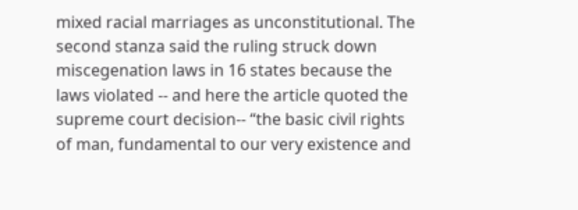mixed racial marriages as unconstitutional. The second stanza said the ruling struck down miscegenation laws in 16 states because the laws violated -- and here the article quoted the supreme court decision-- “the basic civil rights of man, fundamental to our very existence and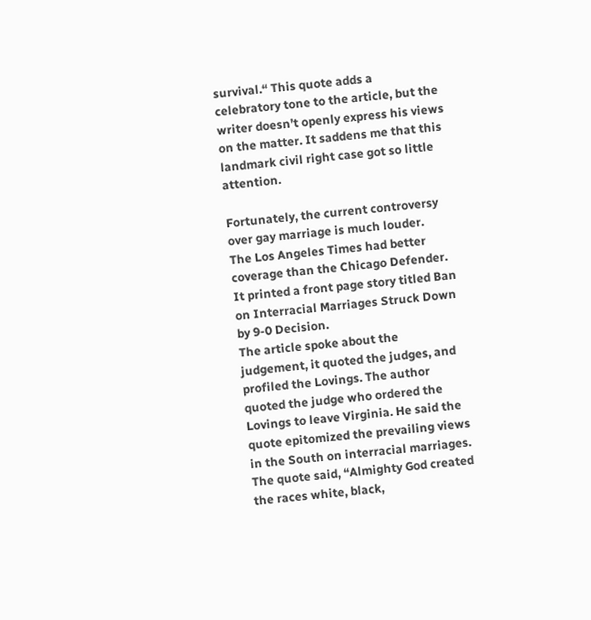survival.“ This quote adds a celebratory tone to the article, but the writer doesn’t openly express his views on the matter. It saddens me that this landmark civil right case got so little attention.

Fortunately, the current controversy over gay marriage is much louder.
The Los Angeles Times had better coverage than the Chicago Defender. It printed a front page story titled Ban on Interracial Marriages Struck Down by 9-0 Decision.
The article spoke about the judgement, it quoted the judges, and profiled the Lovings. The author quoted the judge who ordered the Lovings to leave Virginia. He said the quote epitomized the prevailing views in the South on interracial marriages. The quote said, “Almighty God created the races white, black,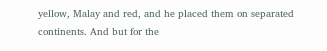yellow, Malay and red, and he placed them on separated continents. And but for the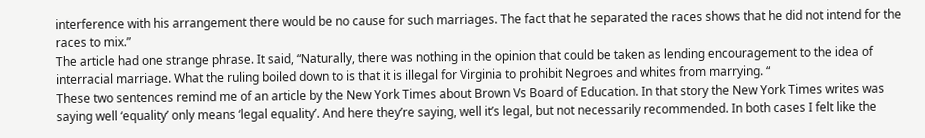interference with his arrangement there would be no cause for such marriages. The fact that he separated the races shows that he did not intend for the races to mix.”
The article had one strange phrase. It said, “Naturally, there was nothing in the opinion that could be taken as lending encouragement to the idea of interracial marriage. What the ruling boiled down to is that it is illegal for Virginia to prohibit Negroes and whites from marrying. “
These two sentences remind me of an article by the New York Times about Brown Vs Board of Education. In that story the New York Times writes was saying well ‘equality’ only means ‘legal equality’. And here they’re saying, well it’s legal, but not necessarily recommended. In both cases I felt like the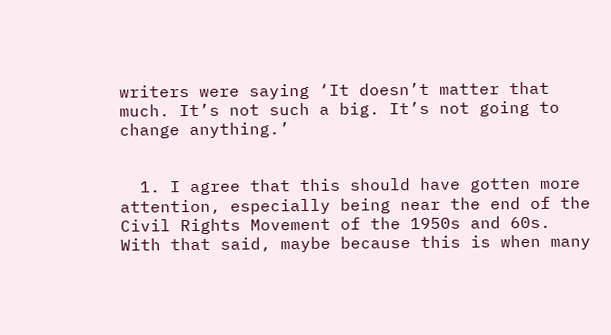writers were saying ‘It doesn’t matter that much. It’s not such a big. It’s not going to change anything.’


  1. I agree that this should have gotten more attention, especially being near the end of the Civil Rights Movement of the 1950s and 60s. With that said, maybe because this is when many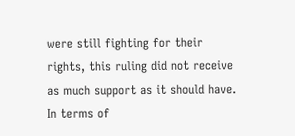were still fighting for their rights, this ruling did not receive as much support as it should have. In terms of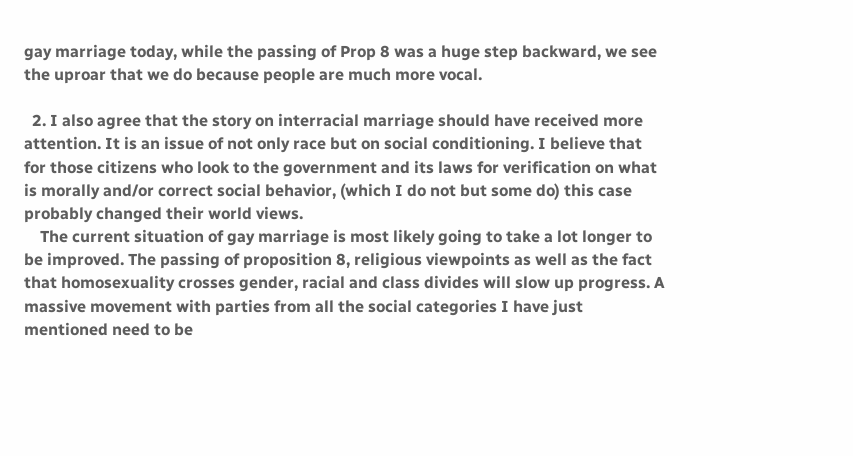gay marriage today, while the passing of Prop 8 was a huge step backward, we see the uproar that we do because people are much more vocal.

  2. I also agree that the story on interracial marriage should have received more attention. It is an issue of not only race but on social conditioning. I believe that for those citizens who look to the government and its laws for verification on what is morally and/or correct social behavior, (which I do not but some do) this case probably changed their world views.
    The current situation of gay marriage is most likely going to take a lot longer to be improved. The passing of proposition 8, religious viewpoints as well as the fact that homosexuality crosses gender, racial and class divides will slow up progress. A massive movement with parties from all the social categories I have just mentioned need to be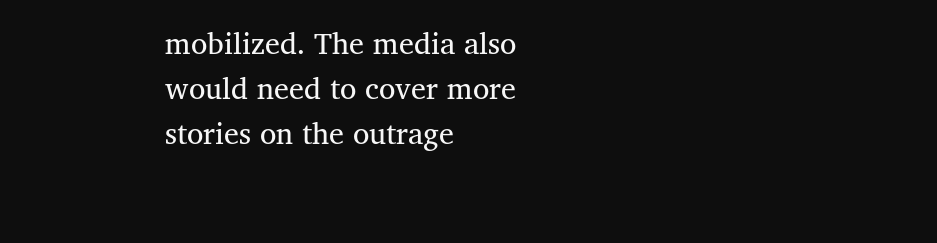mobilized. The media also would need to cover more stories on the outrage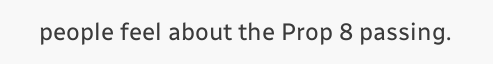people feel about the Prop 8 passing.